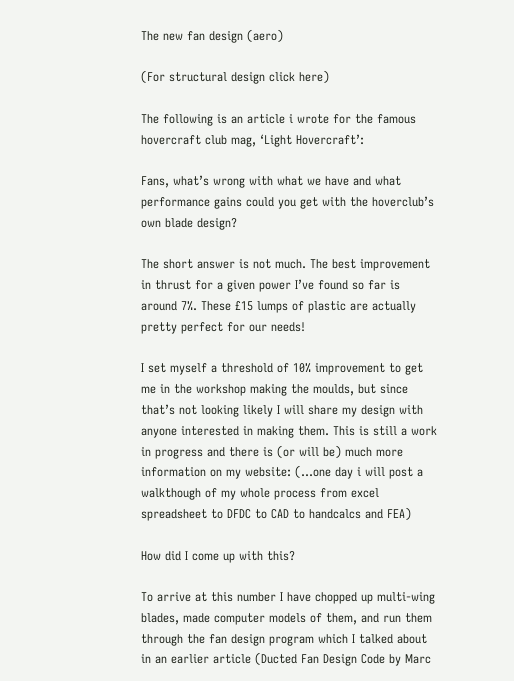The new fan design (aero)

(For structural design click here)

The following is an article i wrote for the famous hovercraft club mag, ‘Light Hovercraft’:

Fans, what’s wrong with what we have and what performance gains could you get with the hoverclub’s own blade design?

The short answer is not much. The best improvement in thrust for a given power I’ve found so far is around 7%. These £15 lumps of plastic are actually pretty perfect for our needs!

I set myself a threshold of 10% improvement to get me in the workshop making the moulds, but since that’s not looking likely I will share my design with anyone interested in making them. This is still a work in progress and there is (or will be) much more information on my website: (…one day i will post a walkthough of my whole process from excel spreadsheet to DFDC to CAD to handcalcs and FEA)

How did I come up with this?

To arrive at this number I have chopped up multi-wing blades, made computer models of them, and run them through the fan design program which I talked about in an earlier article (Ducted Fan Design Code by Marc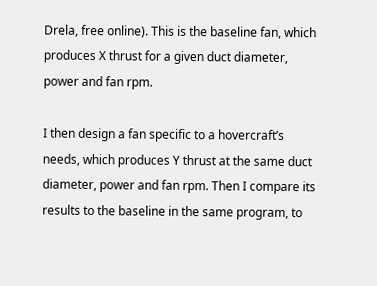Drela, free online). This is the baseline fan, which produces X thrust for a given duct diameter, power and fan rpm.

I then design a fan specific to a hovercraft’s needs, which produces Y thrust at the same duct diameter, power and fan rpm. Then I compare its results to the baseline in the same program, to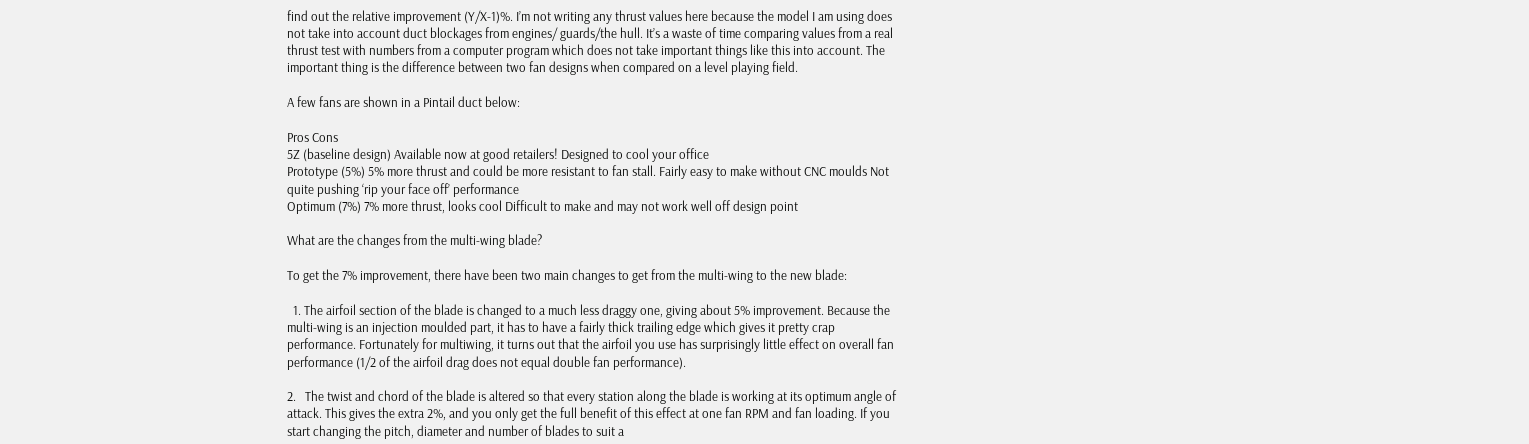find out the relative improvement (Y/X-1)%. I’m not writing any thrust values here because the model I am using does not take into account duct blockages from engines/ guards/the hull. It’s a waste of time comparing values from a real thrust test with numbers from a computer program which does not take important things like this into account. The important thing is the difference between two fan designs when compared on a level playing field.

A few fans are shown in a Pintail duct below:

Pros Cons
5Z (baseline design) Available now at good retailers! Designed to cool your office
Prototype (5%) 5% more thrust and could be more resistant to fan stall. Fairly easy to make without CNC moulds Not quite pushing ‘rip your face off’ performance
Optimum (7%) 7% more thrust, looks cool Difficult to make and may not work well off design point

What are the changes from the multi-wing blade?

To get the 7% improvement, there have been two main changes to get from the multi-wing to the new blade:

  1. The airfoil section of the blade is changed to a much less draggy one, giving about 5% improvement. Because the multi-wing is an injection moulded part, it has to have a fairly thick trailing edge which gives it pretty crap performance. Fortunately for multiwing, it turns out that the airfoil you use has surprisingly little effect on overall fan performance (1/2 of the airfoil drag does not equal double fan performance).

2.   The twist and chord of the blade is altered so that every station along the blade is working at its optimum angle of attack. This gives the extra 2%, and you only get the full benefit of this effect at one fan RPM and fan loading. If you start changing the pitch, diameter and number of blades to suit a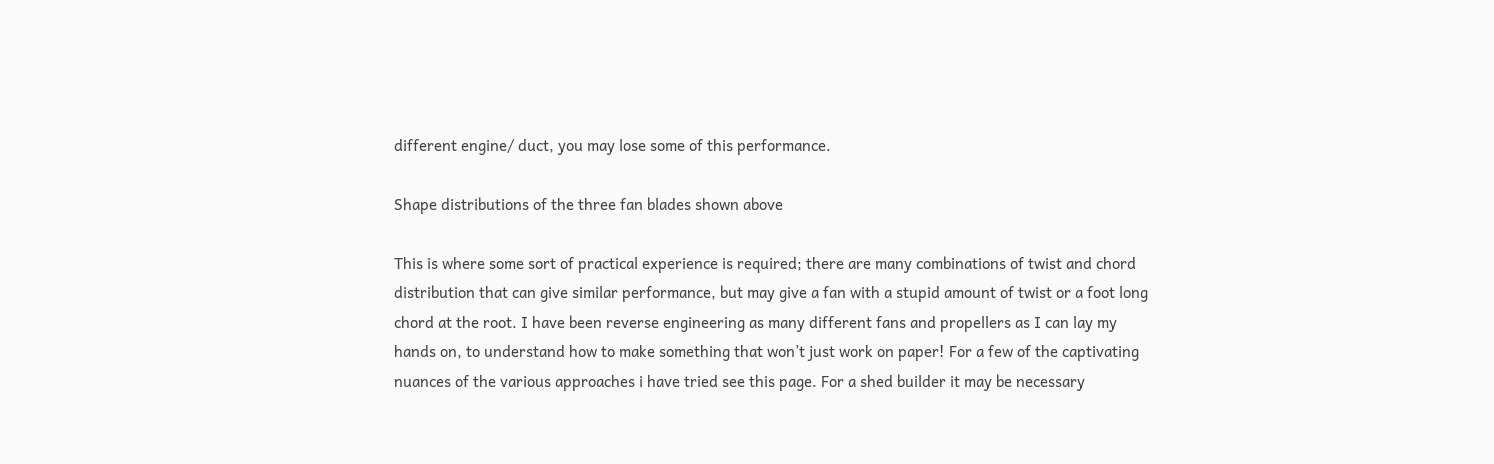different engine/ duct, you may lose some of this performance.

Shape distributions of the three fan blades shown above

This is where some sort of practical experience is required; there are many combinations of twist and chord distribution that can give similar performance, but may give a fan with a stupid amount of twist or a foot long chord at the root. I have been reverse engineering as many different fans and propellers as I can lay my hands on, to understand how to make something that won’t just work on paper! For a few of the captivating nuances of the various approaches i have tried see this page. For a shed builder it may be necessary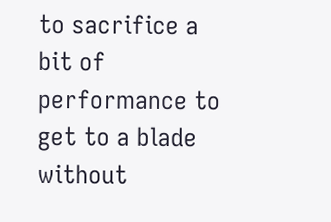to sacrifice a bit of performance to get to a blade without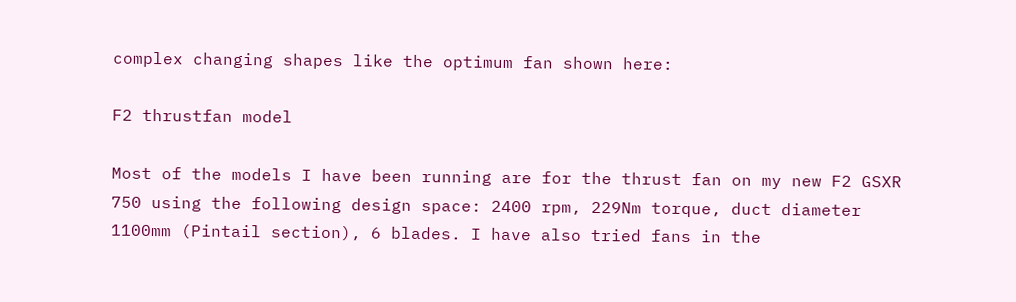complex changing shapes like the optimum fan shown here:

F2 thrustfan model

Most of the models I have been running are for the thrust fan on my new F2 GSXR 750 using the following design space: 2400 rpm, 229Nm torque, duct diameter 1100mm (Pintail section), 6 blades. I have also tried fans in the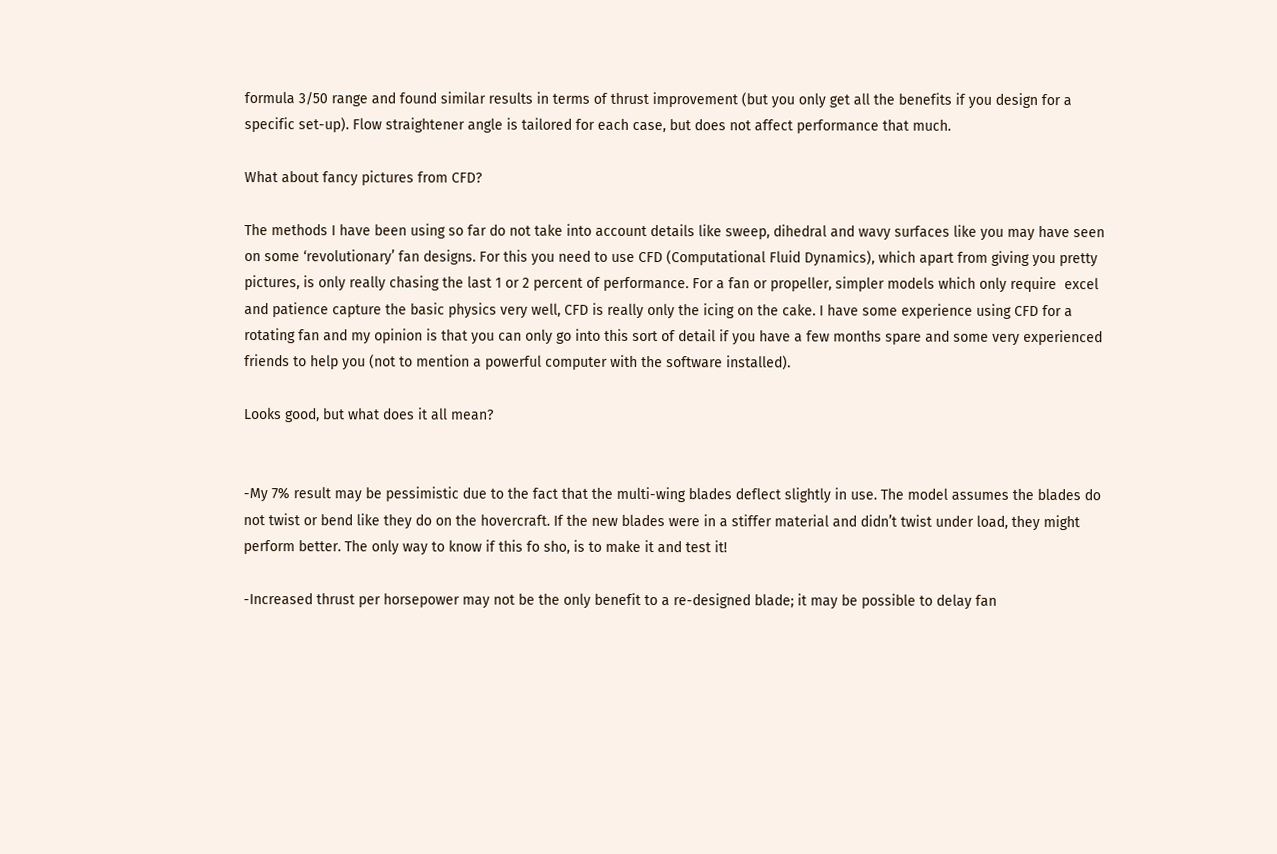formula 3/50 range and found similar results in terms of thrust improvement (but you only get all the benefits if you design for a specific set-up). Flow straightener angle is tailored for each case, but does not affect performance that much.

What about fancy pictures from CFD?

The methods I have been using so far do not take into account details like sweep, dihedral and wavy surfaces like you may have seen on some ‘revolutionary’ fan designs. For this you need to use CFD (Computational Fluid Dynamics), which apart from giving you pretty pictures, is only really chasing the last 1 or 2 percent of performance. For a fan or propeller, simpler models which only require  excel and patience capture the basic physics very well, CFD is really only the icing on the cake. I have some experience using CFD for a rotating fan and my opinion is that you can only go into this sort of detail if you have a few months spare and some very experienced friends to help you (not to mention a powerful computer with the software installed).

Looks good, but what does it all mean?


-My 7% result may be pessimistic due to the fact that the multi-wing blades deflect slightly in use. The model assumes the blades do not twist or bend like they do on the hovercraft. If the new blades were in a stiffer material and didn’t twist under load, they might perform better. The only way to know if this fo sho, is to make it and test it!

-Increased thrust per horsepower may not be the only benefit to a re-designed blade; it may be possible to delay fan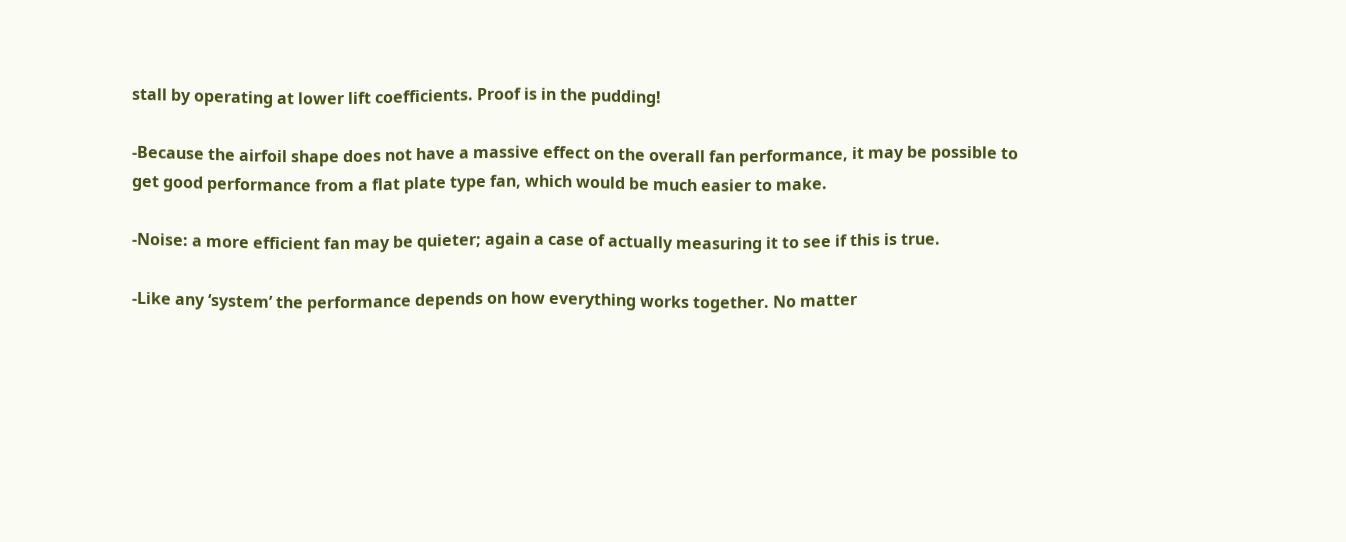stall by operating at lower lift coefficients. Proof is in the pudding!

-Because the airfoil shape does not have a massive effect on the overall fan performance, it may be possible to get good performance from a flat plate type fan, which would be much easier to make.

-Noise: a more efficient fan may be quieter; again a case of actually measuring it to see if this is true.

-Like any ‘system’ the performance depends on how everything works together. No matter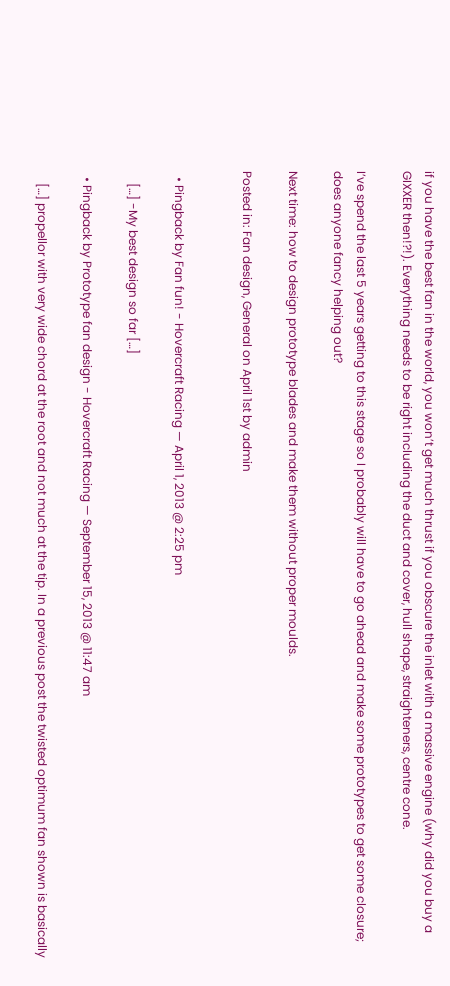if you have the best fan in the world, you won’t get much thrust if you obscure the inlet with a massive engine (why did you buy a GIXXER then!?!). Everything needs to be right including the duct and cover, hull shape, straighteners, centre cone.

I’ve spend the last 5 years getting to this stage so I probably will have to go ahead and make some prototypes to get some closure; does anyone fancy helping out?

Next time: how to design prototype blades and make them without proper moulds.

Posted in: Fan design, General on April 1st by admin


  • Pingback by Fan fun! - Hovercraft Racing — April 1, 2013 @ 2:25 pm

    […] -My best design so far […]

  • Pingback by Prototype fan design - Hovercraft Racing — September 15, 2013 @ 11:47 am

    […] propellor with very wide chord at the root and not much at the tip. In a previous post the twisted optimum fan shown is basically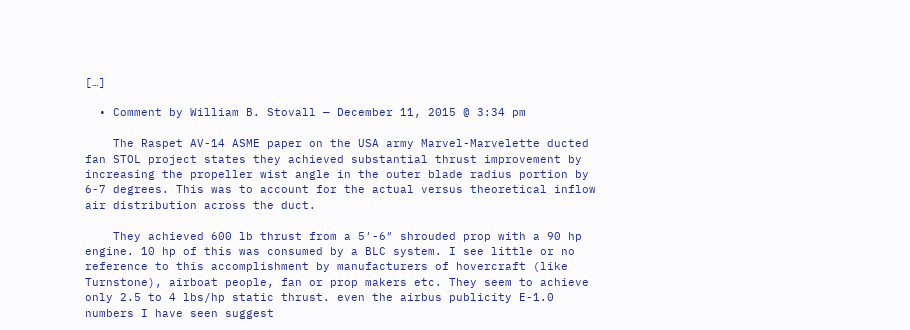[…]

  • Comment by William B. Stovall — December 11, 2015 @ 3:34 pm

    The Raspet AV-14 ASME paper on the USA army Marvel-Marvelette ducted fan STOL project states they achieved substantial thrust improvement by increasing the propeller wist angle in the outer blade radius portion by 6-7 degrees. This was to account for the actual versus theoretical inflow air distribution across the duct.

    They achieved 600 lb thrust from a 5′-6″ shrouded prop with a 90 hp engine. 10 hp of this was consumed by a BLC system. I see little or no reference to this accomplishment by manufacturers of hovercraft (like Turnstone), airboat people, fan or prop makers etc. They seem to achieve only 2.5 to 4 lbs/hp static thrust. even the airbus publicity E-1.0 numbers I have seen suggest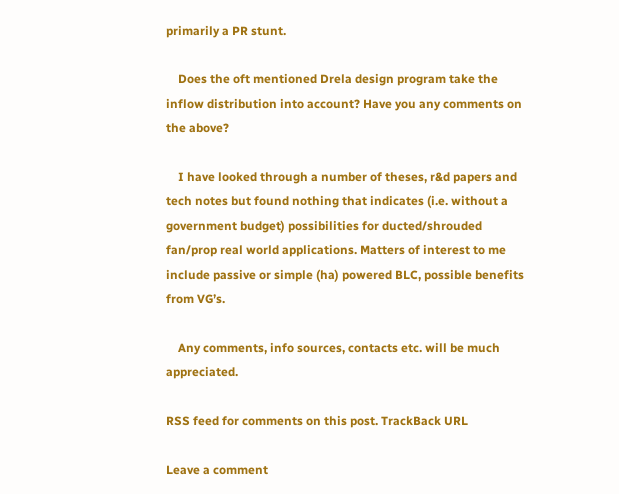primarily a PR stunt.

    Does the oft mentioned Drela design program take the inflow distribution into account? Have you any comments on the above?

    I have looked through a number of theses, r&d papers and tech notes but found nothing that indicates (i.e. without a government budget) possibilities for ducted/shrouded fan/prop real world applications. Matters of interest to me include passive or simple (ha) powered BLC, possible benefits from VG’s.

    Any comments, info sources, contacts etc. will be much appreciated.

RSS feed for comments on this post. TrackBack URL

Leave a comment